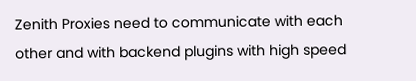Zenith Proxies need to communicate with each other and with backend plugins with high speed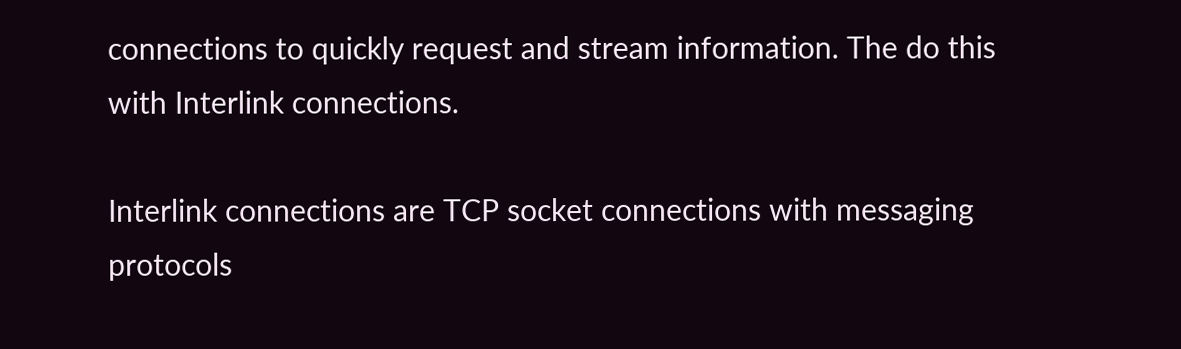connections to quickly request and stream information. The do this with Interlink connections.

Interlink connections are TCP socket connections with messaging protocols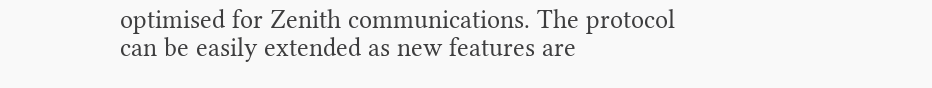optimised for Zenith communications. The protocol can be easily extended as new features are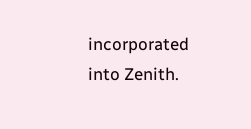incorporated into Zenith.